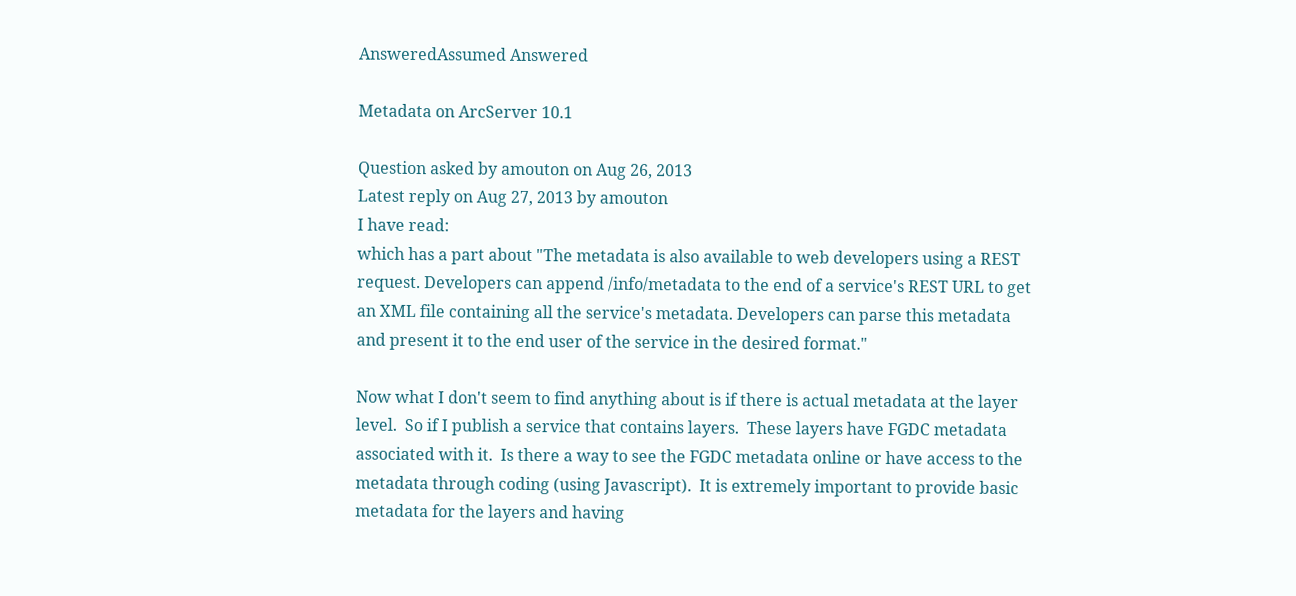AnsweredAssumed Answered

Metadata on ArcServer 10.1

Question asked by amouton on Aug 26, 2013
Latest reply on Aug 27, 2013 by amouton
I have read:
which has a part about "The metadata is also available to web developers using a REST request. Developers can append /info/metadata to the end of a service's REST URL to get an XML file containing all the service's metadata. Developers can parse this metadata and present it to the end user of the service in the desired format."

Now what I don't seem to find anything about is if there is actual metadata at the layer level.  So if I publish a service that contains layers.  These layers have FGDC metadata associated with it.  Is there a way to see the FGDC metadata online or have access to the metadata through coding (using Javascript).  It is extremely important to provide basic metadata for the layers and having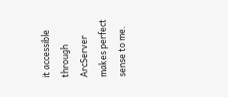it accessible through ArcServer makes perfect sense to me.